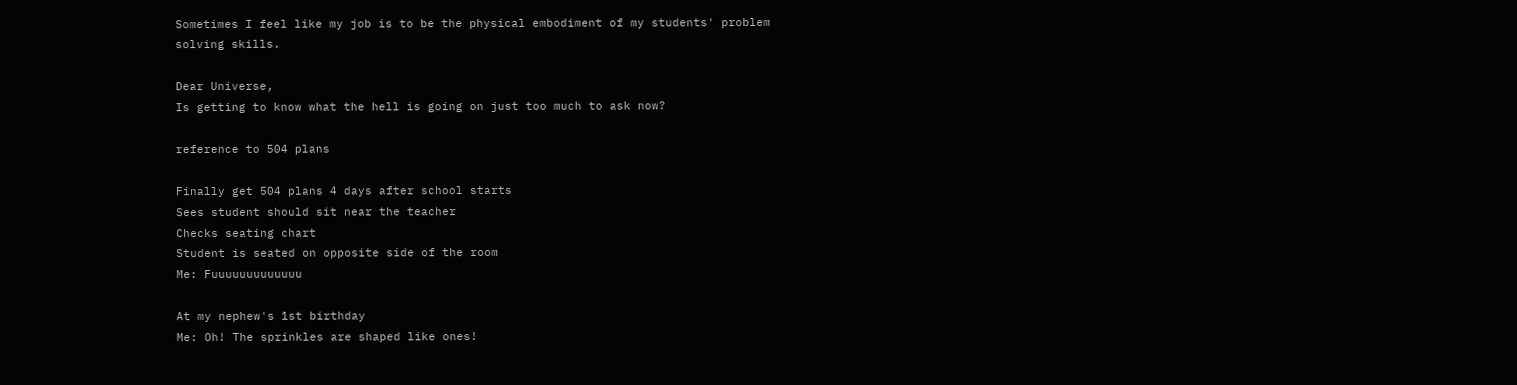Sometimes I feel like my job is to be the physical embodiment of my students' problem solving skills.

Dear Universe,
Is getting to know what the hell is going on just too much to ask now?

reference to 504 plans

Finally get 504 plans 4 days after school starts
Sees student should sit near the teacher
Checks seating chart
Student is seated on opposite side of the room
Me: Fuuuuuuuuuuuuu

At my nephew's 1st birthday
Me: Oh! The sprinkles are shaped like ones!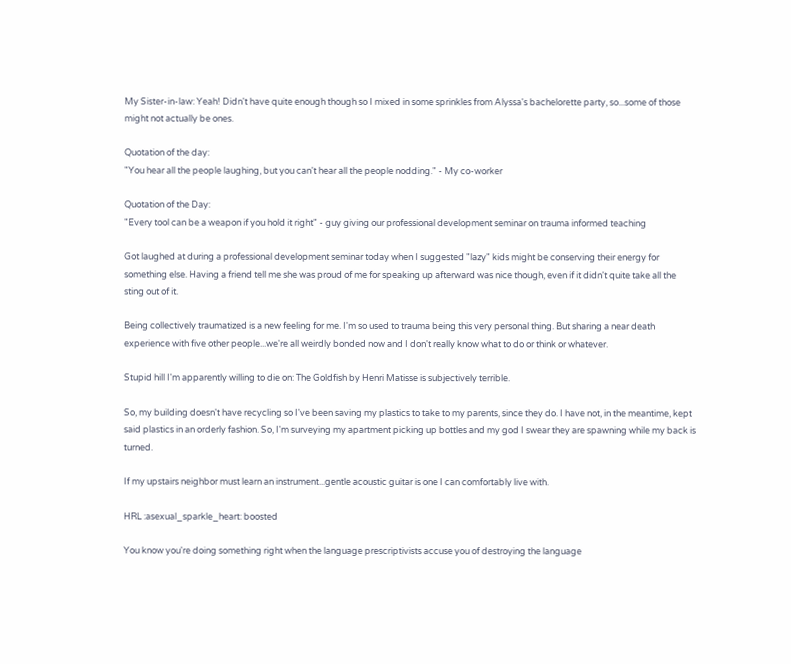My Sister-in-law: Yeah! Didn't have quite enough though so I mixed in some sprinkles from Alyssa's bachelorette party, so...some of those might not actually be ones.

Quotation of the day:
"You hear all the people laughing, but you can't hear all the people nodding." - My co-worker

Quotation of the Day:
"Every tool can be a weapon if you hold it right" - guy giving our professional development seminar on trauma informed teaching

Got laughed at during a professional development seminar today when I suggested "lazy" kids might be conserving their energy for something else. Having a friend tell me she was proud of me for speaking up afterward was nice though, even if it didn't quite take all the sting out of it.

Being collectively traumatized is a new feeling for me. I'm so used to trauma being this very personal thing. But sharing a near death experience with five other people...we're all weirdly bonded now and I don't really know what to do or think or whatever.

Stupid hill I'm apparently willing to die on: The Goldfish by Henri Matisse is subjectively terrible.

So, my building doesn't have recycling so I've been saving my plastics to take to my parents, since they do. I have not, in the meantime, kept said plastics in an orderly fashion. So, I'm surveying my apartment picking up bottles and my god I swear they are spawning while my back is turned.

If my upstairs neighbor must learn an instrument...gentle acoustic guitar is one I can comfortably live with.

HRL :asexual_sparkle_heart: boosted

You know you're doing something right when the language prescriptivists accuse you of destroying the language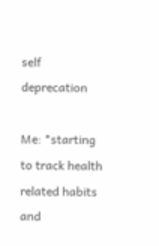self deprecation

Me: *starting to track health related habits and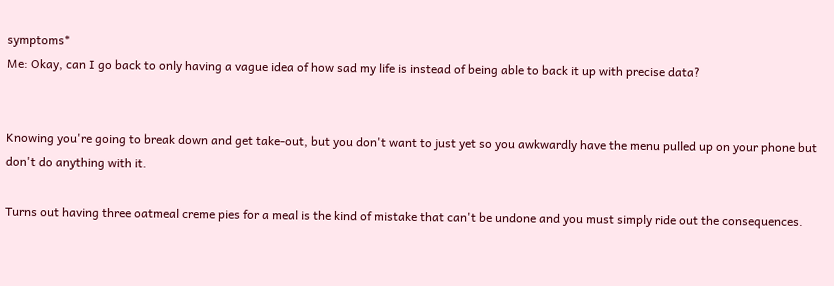symptoms*
Me: Okay, can I go back to only having a vague idea of how sad my life is instead of being able to back it up with precise data?


Knowing you're going to break down and get take-out, but you don't want to just yet so you awkwardly have the menu pulled up on your phone but don't do anything with it.

Turns out having three oatmeal creme pies for a meal is the kind of mistake that can't be undone and you must simply ride out the consequences.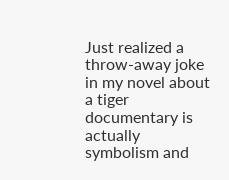Just realized a throw-away joke in my novel about a tiger documentary is actually symbolism and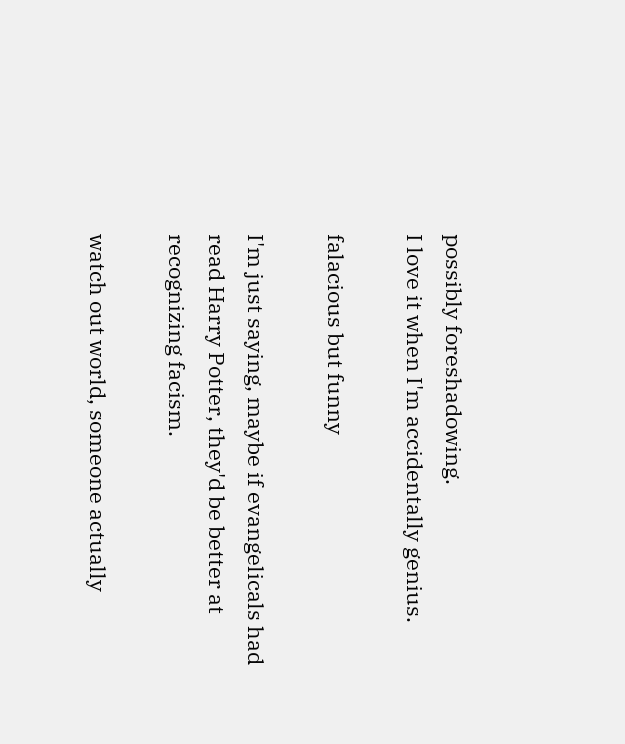possibly foreshadowing.
I love it when I'm accidentally genius.

falacious but funny

I'm just saying, maybe if evangelicals had read Harry Potter, they'd be better at recognizing facism.

watch out world, someone actually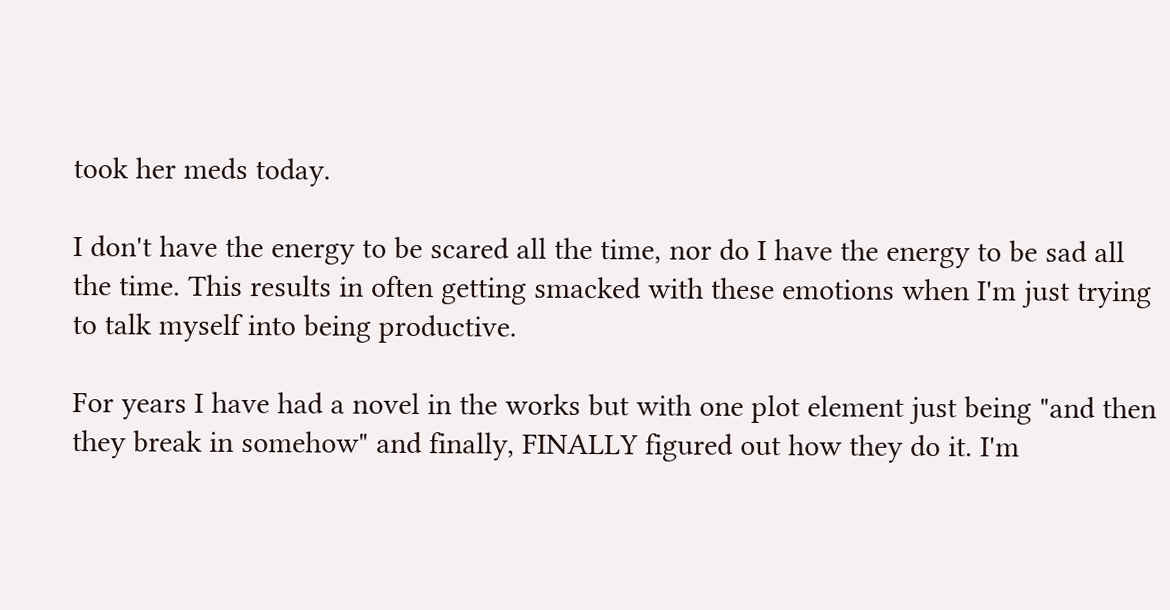took her meds today.

I don't have the energy to be scared all the time, nor do I have the energy to be sad all the time. This results in often getting smacked with these emotions when I'm just trying to talk myself into being productive.

For years I have had a novel in the works but with one plot element just being "and then they break in somehow" and finally, FINALLY figured out how they do it. I'm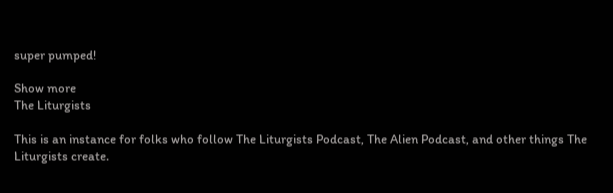super pumped!

Show more
The Liturgists

This is an instance for folks who follow The Liturgists Podcast, The Alien Podcast, and other things The Liturgists create.